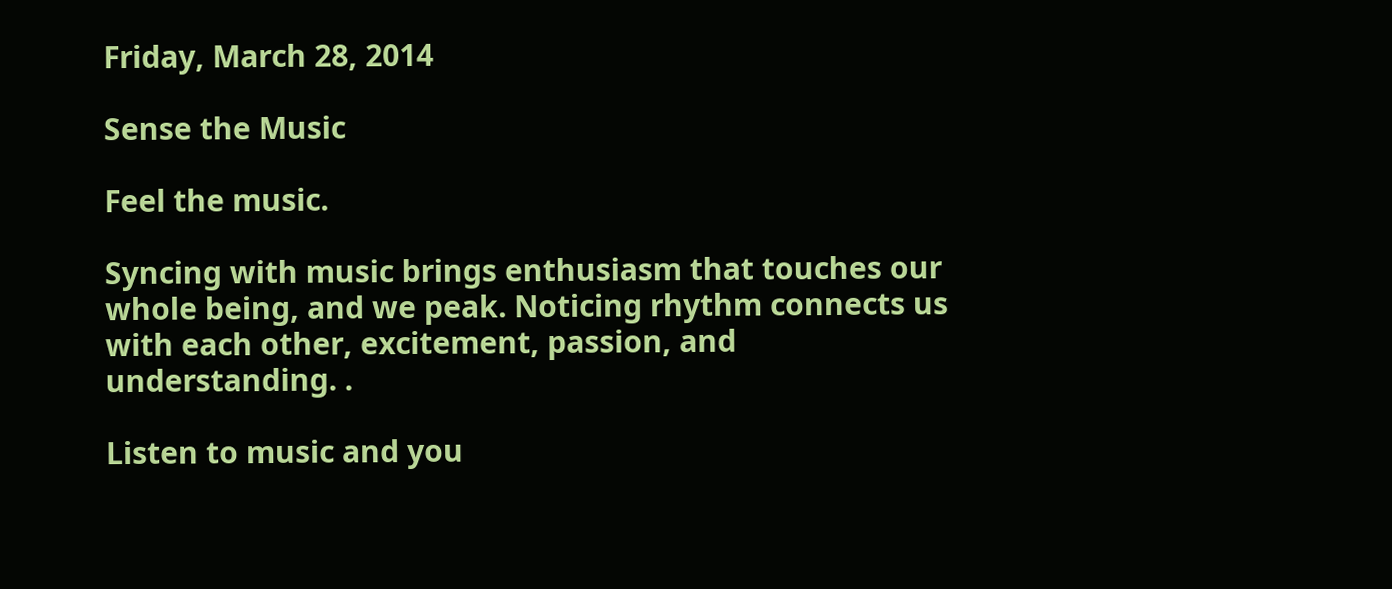Friday, March 28, 2014

Sense the Music

Feel the music.

Syncing with music brings enthusiasm that touches our whole being, and we peak. Noticing rhythm connects us with each other, excitement, passion, and understanding. .

Listen to music and you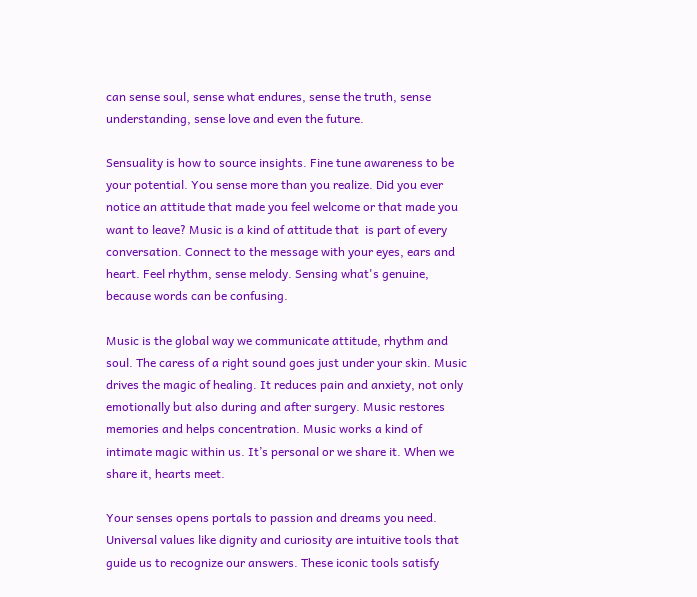can sense soul, sense what endures, sense the truth, sense understanding, sense love and even the future.

Sensuality is how to source insights. Fine tune awareness to be your potential. You sense more than you realize. Did you ever notice an attitude that made you feel welcome or that made you want to leave? Music is a kind of attitude that  is part of every conversation. Connect to the message with your eyes, ears and heart. Feel rhythm, sense melody. Sensing what's genuine, because words can be confusing.

Music is the global way we communicate attitude, rhythm and soul. The caress of a right sound goes just under your skin. Music drives the magic of healing. It reduces pain and anxiety, not only emotionally but also during and after surgery. Music restores memories and helps concentration. Music works a kind of intimate magic within us. It’s personal or we share it. When we share it, hearts meet.

Your senses opens portals to passion and dreams you need. Universal values like dignity and curiosity are intuitive tools that guide us to recognize our answers. These iconic tools satisfy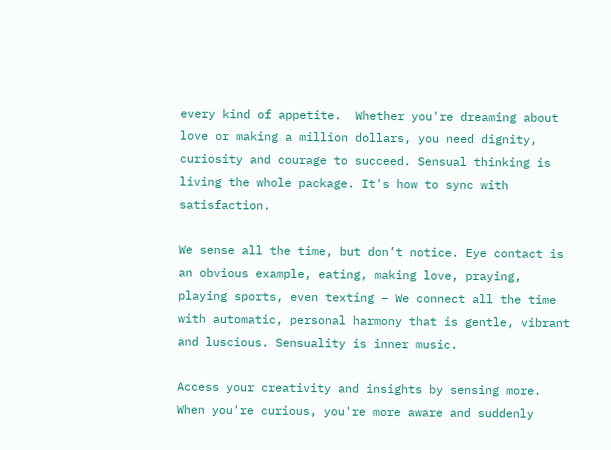every kind of appetite.  Whether you're dreaming about love or making a million dollars, you need dignity, curiosity and courage to succeed. Sensual thinking is living the whole package. It's how to sync with satisfaction.

We sense all the time, but don’t notice. Eye contact is an obvious example, eating, making love, praying, playing sports, even texting – We connect all the time with automatic, personal harmony that is gentle, vibrant and luscious. Sensuality is inner music.

Access your creativity and insights by sensing more. When you're curious, you're more aware and suddenly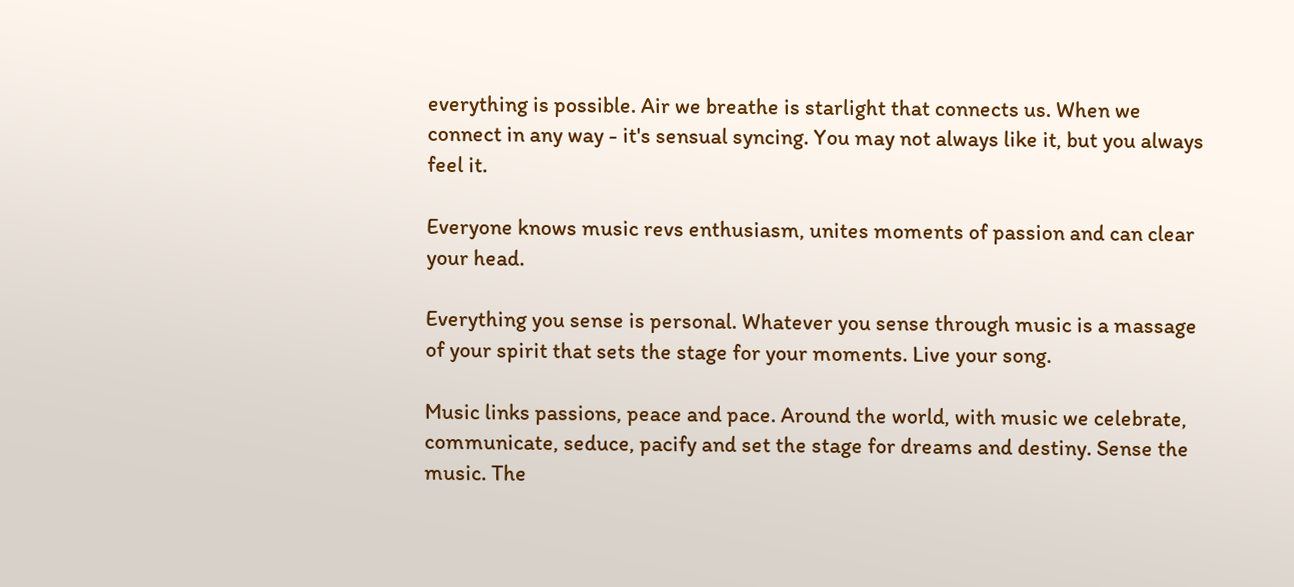everything is possible. Air we breathe is starlight that connects us. When we connect in any way - it's sensual syncing. You may not always like it, but you always feel it.

Everyone knows music revs enthusiasm, unites moments of passion and can clear your head.

Everything you sense is personal. Whatever you sense through music is a massage of your spirit that sets the stage for your moments. Live your song.

Music links passions, peace and pace. Around the world, with music we celebrate, communicate, seduce, pacify and set the stage for dreams and destiny. Sense the music. The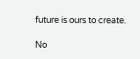future is ours to create.

No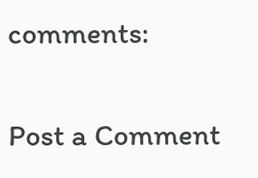comments:

Post a Comment